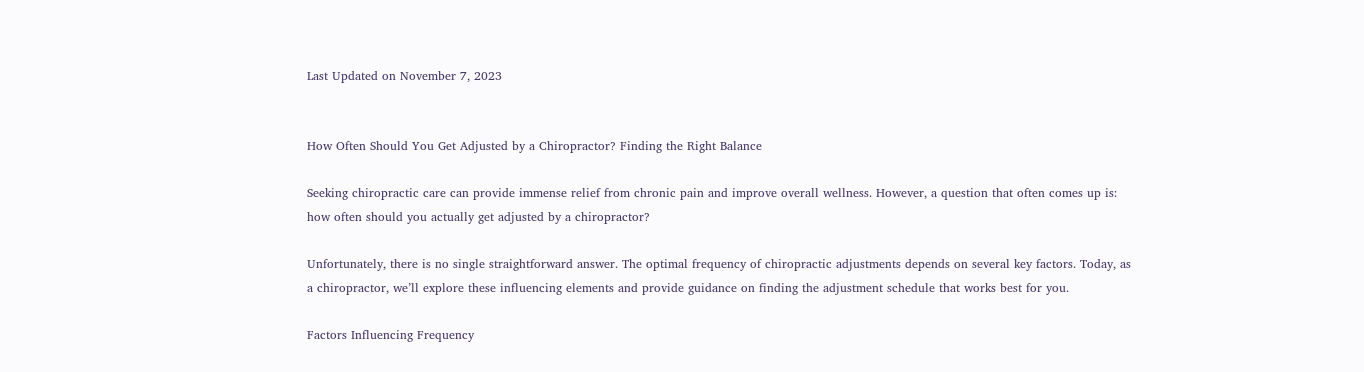Last Updated on November 7, 2023


How Often Should You Get Adjusted by a Chiropractor? Finding the Right Balance

Seeking chiropractic care can provide immense relief from chronic pain and improve overall wellness. However, a question that often comes up is: how often should you actually get adjusted by a chiropractor?

Unfortunately, there is no single straightforward answer. The optimal frequency of chiropractic adjustments depends on several key factors. Today, as a chiropractor, we’ll explore these influencing elements and provide guidance on finding the adjustment schedule that works best for you.

Factors Influencing Frequency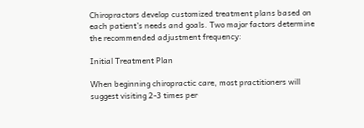Chiropractors develop customized treatment plans based on each patient’s needs and goals. Two major factors determine the recommended adjustment frequency:

Initial Treatment Plan

When beginning chiropractic care, most practitioners will suggest visiting 2-3 times per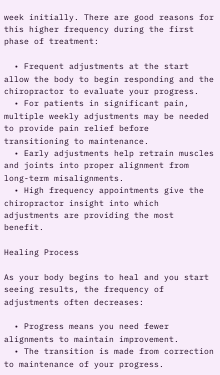week initially. There are good reasons for this higher frequency during the first phase of treatment:

  • Frequent adjustments at the start allow the body to begin responding and the chiropractor to evaluate your progress.
  • For patients in significant pain, multiple weekly adjustments may be needed to provide pain relief before transitioning to maintenance.
  • Early adjustments help retrain muscles and joints into proper alignment from long-term misalignments.
  • High frequency appointments give the chiropractor insight into which adjustments are providing the most benefit.

Healing Process

As your body begins to heal and you start seeing results, the frequency of adjustments often decreases:

  • Progress means you need fewer alignments to maintain improvement.
  • The transition is made from correction to maintenance of your progress.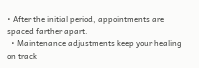• After the initial period, appointments are spaced farther apart.
  • Maintenance adjustments keep your healing on track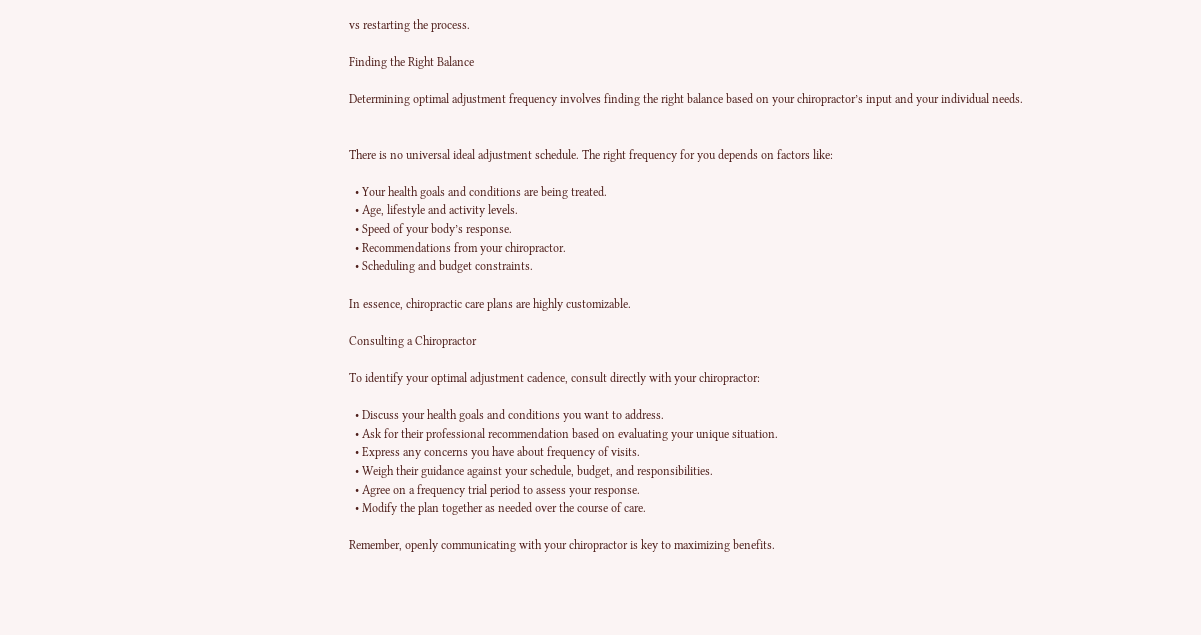vs restarting the process.

Finding the Right Balance

Determining optimal adjustment frequency involves finding the right balance based on your chiropractor’s input and your individual needs.


There is no universal ideal adjustment schedule. The right frequency for you depends on factors like:

  • Your health goals and conditions are being treated.
  • Age, lifestyle and activity levels.
  • Speed of your body’s response.
  • Recommendations from your chiropractor.
  • Scheduling and budget constraints.

In essence, chiropractic care plans are highly customizable.

Consulting a Chiropractor

To identify your optimal adjustment cadence, consult directly with your chiropractor:

  • Discuss your health goals and conditions you want to address.
  • Ask for their professional recommendation based on evaluating your unique situation.
  • Express any concerns you have about frequency of visits.
  • Weigh their guidance against your schedule, budget, and responsibilities.
  • Agree on a frequency trial period to assess your response.
  • Modify the plan together as needed over the course of care.

Remember, openly communicating with your chiropractor is key to maximizing benefits.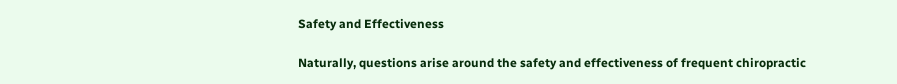Safety and Effectiveness

Naturally, questions arise around the safety and effectiveness of frequent chiropractic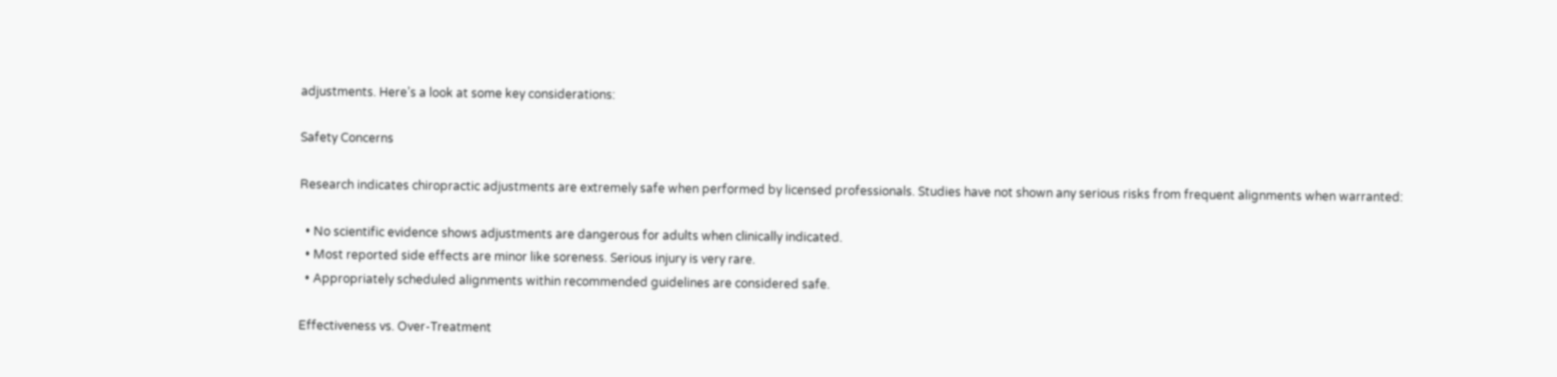adjustments. Here’s a look at some key considerations:

Safety Concerns

Research indicates chiropractic adjustments are extremely safe when performed by licensed professionals. Studies have not shown any serious risks from frequent alignments when warranted:

  • No scientific evidence shows adjustments are dangerous for adults when clinically indicated.
  • Most reported side effects are minor like soreness. Serious injury is very rare.
  • Appropriately scheduled alignments within recommended guidelines are considered safe.

Effectiveness vs. Over-Treatment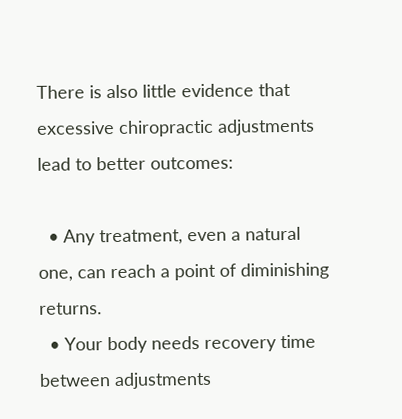There is also little evidence that excessive chiropractic adjustments lead to better outcomes:

  • Any treatment, even a natural one, can reach a point of diminishing returns.
  • Your body needs recovery time between adjustments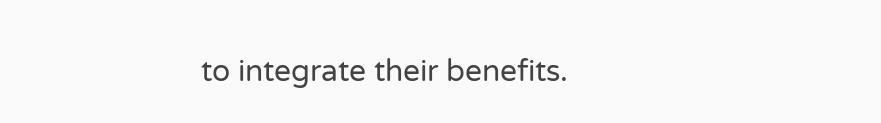to integrate their benefits.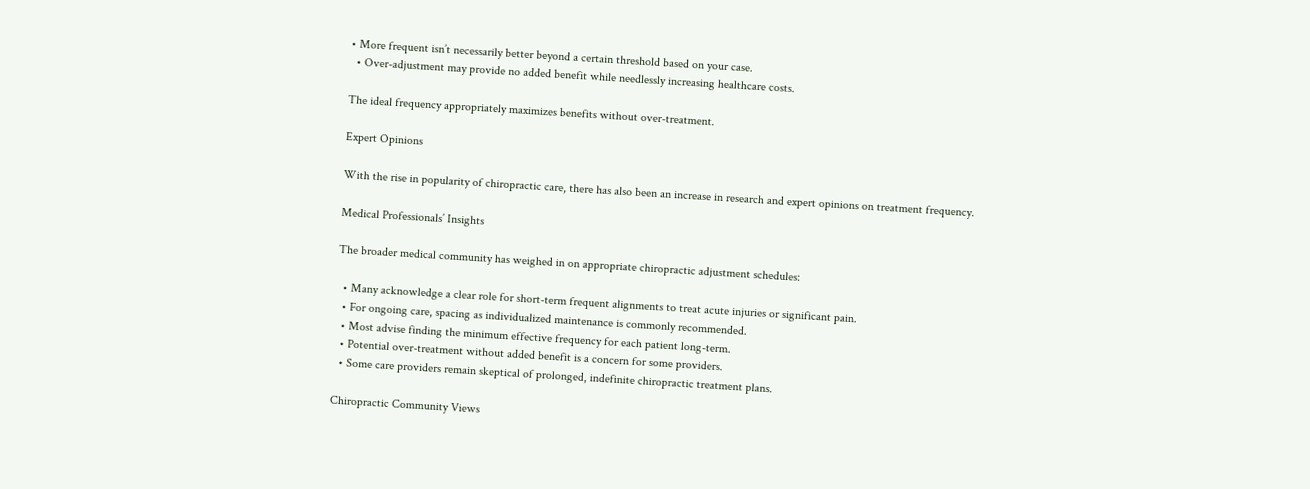• More frequent isn’t necessarily better beyond a certain threshold based on your case.
  • Over-adjustment may provide no added benefit while needlessly increasing healthcare costs.

The ideal frequency appropriately maximizes benefits without over-treatment.

Expert Opinions

With the rise in popularity of chiropractic care, there has also been an increase in research and expert opinions on treatment frequency.

Medical Professionals’ Insights

The broader medical community has weighed in on appropriate chiropractic adjustment schedules:

  • Many acknowledge a clear role for short-term frequent alignments to treat acute injuries or significant pain.
  • For ongoing care, spacing as individualized maintenance is commonly recommended.
  • Most advise finding the minimum effective frequency for each patient long-term.
  • Potential over-treatment without added benefit is a concern for some providers.
  • Some care providers remain skeptical of prolonged, indefinite chiropractic treatment plans.

Chiropractic Community Views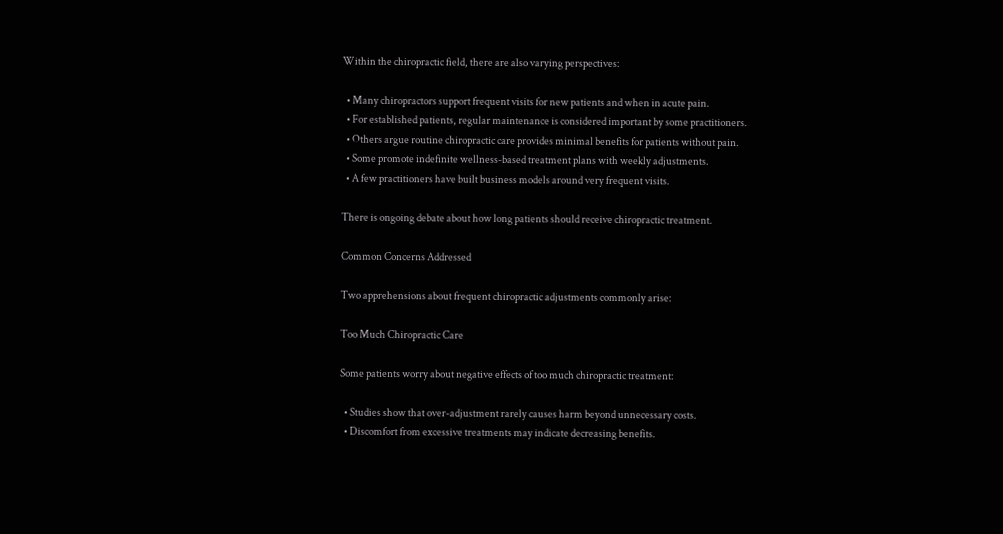Within the chiropractic field, there are also varying perspectives:

  • Many chiropractors support frequent visits for new patients and when in acute pain.
  • For established patients, regular maintenance is considered important by some practitioners.
  • Others argue routine chiropractic care provides minimal benefits for patients without pain.
  • Some promote indefinite wellness-based treatment plans with weekly adjustments.
  • A few practitioners have built business models around very frequent visits.

There is ongoing debate about how long patients should receive chiropractic treatment.

Common Concerns Addressed

Two apprehensions about frequent chiropractic adjustments commonly arise:

Too Much Chiropractic Care

Some patients worry about negative effects of too much chiropractic treatment:

  • Studies show that over-adjustment rarely causes harm beyond unnecessary costs.
  • Discomfort from excessive treatments may indicate decreasing benefits.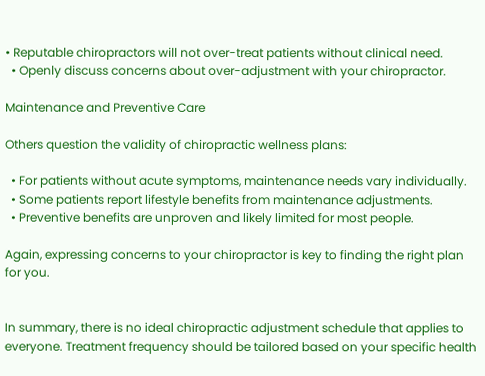• Reputable chiropractors will not over-treat patients without clinical need.
  • Openly discuss concerns about over-adjustment with your chiropractor.

Maintenance and Preventive Care

Others question the validity of chiropractic wellness plans:

  • For patients without acute symptoms, maintenance needs vary individually.
  • Some patients report lifestyle benefits from maintenance adjustments.
  • Preventive benefits are unproven and likely limited for most people.

Again, expressing concerns to your chiropractor is key to finding the right plan for you.


In summary, there is no ideal chiropractic adjustment schedule that applies to everyone. Treatment frequency should be tailored based on your specific health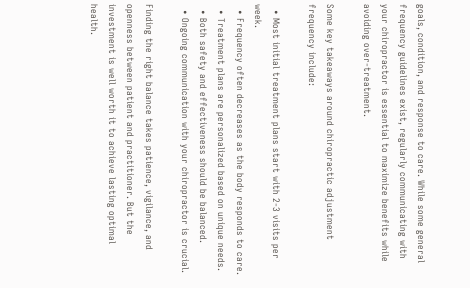goals, condition, and response to care. While some general frequency guidelines exist, regularly communicating with your chiropractor is essential to maximize benefits while avoiding over-treatment.

Some key takeaways around chiropractic adjustment frequency include:

  • Most initial treatment plans start with 2-3 visits per week.
  • Frequency often decreases as the body responds to care.
  • Treatment plans are personalized based on unique needs.
  • Both safety and effectiveness should be balanced.
  • Ongoing communication with your chiropractor is crucial.

Finding the right balance takes patience, vigilance, and openness between patient and practitioner. But the investment is well worth it to achieve lasting optimal health.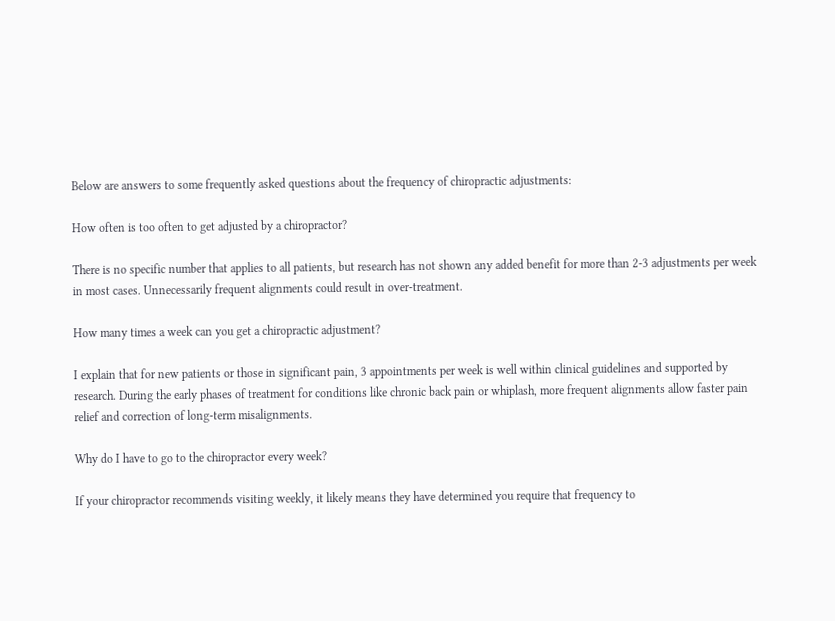Below are answers to some frequently asked questions about the frequency of chiropractic adjustments:

How often is too often to get adjusted by a chiropractor?

There is no specific number that applies to all patients, but research has not shown any added benefit for more than 2-3 adjustments per week in most cases. Unnecessarily frequent alignments could result in over-treatment.

How many times a week can you get a chiropractic adjustment?

I explain that for new patients or those in significant pain, 3 appointments per week is well within clinical guidelines and supported by research. During the early phases of treatment for conditions like chronic back pain or whiplash, more frequent alignments allow faster pain relief and correction of long-term misalignments.

Why do I have to go to the chiropractor every week?

If your chiropractor recommends visiting weekly, it likely means they have determined you require that frequency to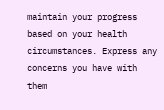maintain your progress based on your health circumstances. Express any concerns you have with them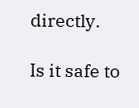directly.

Is it safe to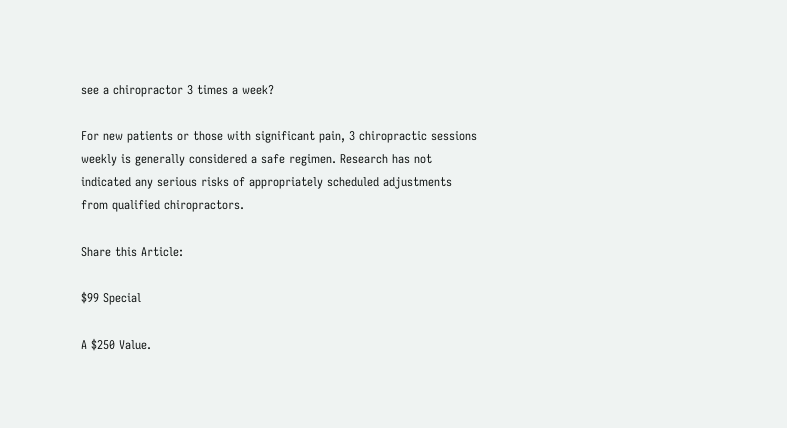see a chiropractor 3 times a week?

For new patients or those with significant pain, 3 chiropractic sessions weekly is generally considered a safe regimen. Research has not indicated any serious risks of appropriately scheduled adjustments from qualified chiropractors.

Share this Article:

$99 Special

A $250 Value.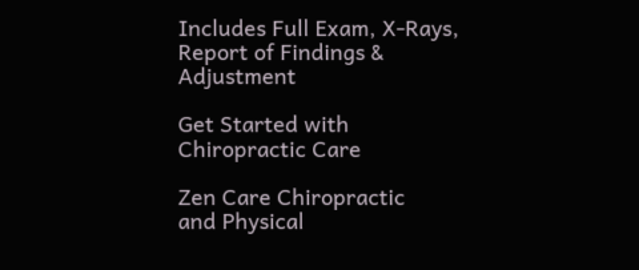Includes Full Exam, X-Rays, Report of Findings & Adjustment

Get Started with Chiropractic Care

Zen Care Chiropractic
and Physical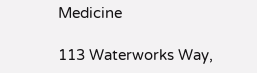Medicine

113 Waterworks Way,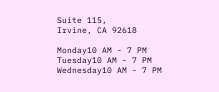Suite 115,
Irvine, CA 92618

Monday10 AM - 7 PM
Tuesday10 AM - 7 PM
Wednesday10 AM - 7 PM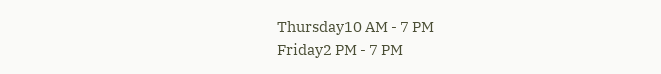Thursday10 AM - 7 PM
Friday2 PM - 7 PM